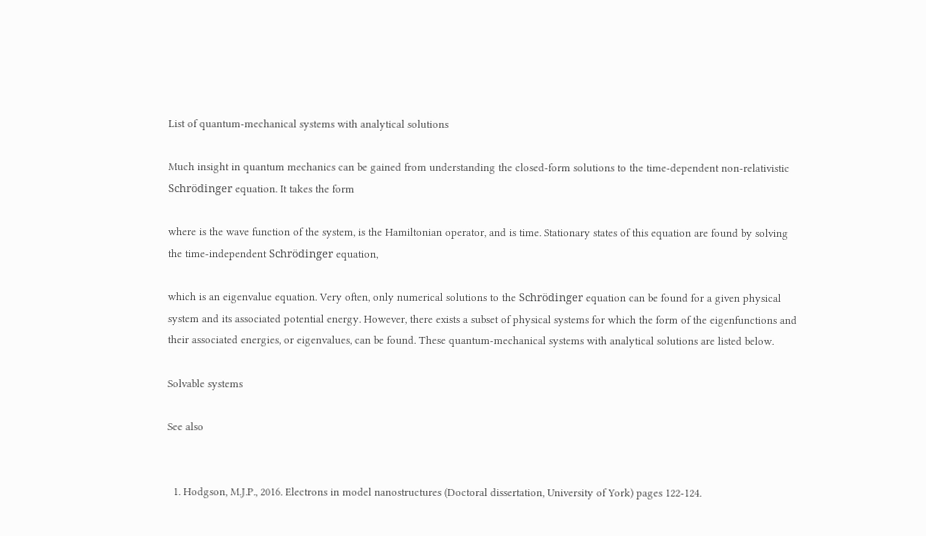List of quantum-mechanical systems with analytical solutions

Much insight in quantum mechanics can be gained from understanding the closed-form solutions to the time-dependent non-relativistic Schrödinger equation. It takes the form

where is the wave function of the system, is the Hamiltonian operator, and is time. Stationary states of this equation are found by solving the time-independent Schrödinger equation,

which is an eigenvalue equation. Very often, only numerical solutions to the Schrödinger equation can be found for a given physical system and its associated potential energy. However, there exists a subset of physical systems for which the form of the eigenfunctions and their associated energies, or eigenvalues, can be found. These quantum-mechanical systems with analytical solutions are listed below.

Solvable systems

See also


  1. Hodgson, M.J.P., 2016. Electrons in model nanostructures (Doctoral dissertation, University of York) pages 122-124.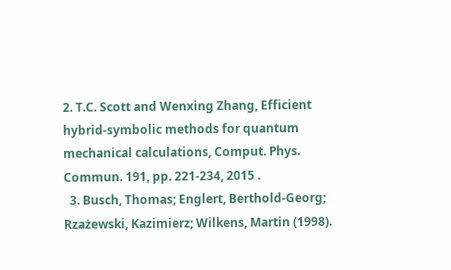2. T.C. Scott and Wenxing Zhang, Efficient hybrid-symbolic methods for quantum mechanical calculations, Comput. Phys. Commun. 191, pp. 221-234, 2015 .
  3. Busch, Thomas; Englert, Berthold-Georg; Rzażewski, Kazimierz; Wilkens, Martin (1998).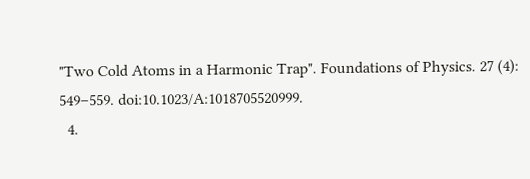"Two Cold Atoms in a Harmonic Trap". Foundations of Physics. 27 (4): 549–559. doi:10.1023/A:1018705520999.
  4.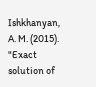Ishkhanyan, A. M. (2015). "Exact solution of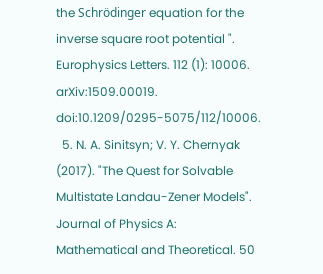the Schrödinger equation for the inverse square root potential ". Europhysics Letters. 112 (1): 10006. arXiv:1509.00019. doi:10.1209/0295-5075/112/10006.
  5. N. A. Sinitsyn; V. Y. Chernyak (2017). "The Quest for Solvable Multistate Landau-Zener Models". Journal of Physics A: Mathematical and Theoretical. 50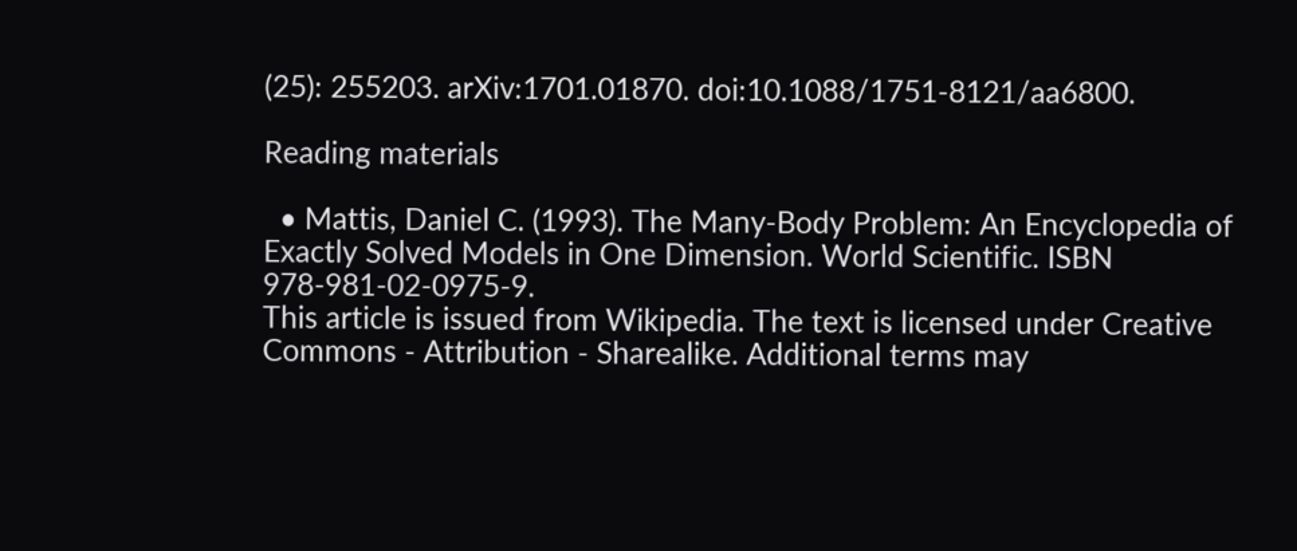(25): 255203. arXiv:1701.01870. doi:10.1088/1751-8121/aa6800.

Reading materials

  • Mattis, Daniel C. (1993). The Many-Body Problem: An Encyclopedia of Exactly Solved Models in One Dimension. World Scientific. ISBN 978-981-02-0975-9.
This article is issued from Wikipedia. The text is licensed under Creative Commons - Attribution - Sharealike. Additional terms may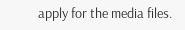apply for the media files.